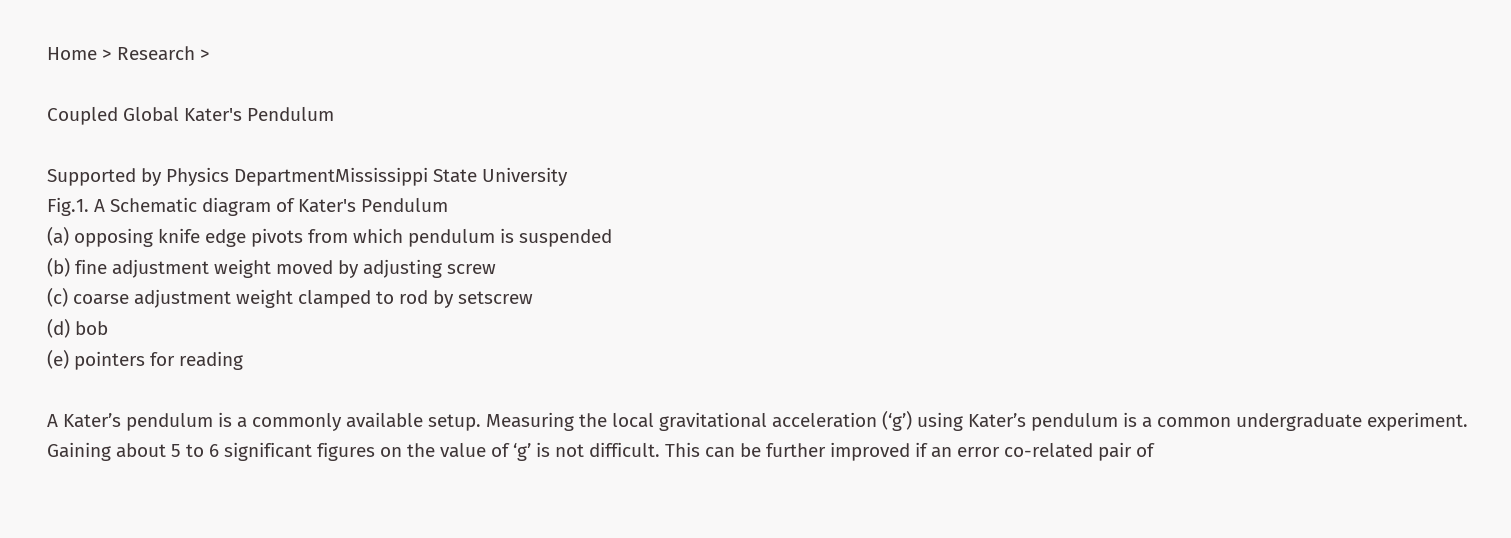Home > Research >

Coupled Global Kater's Pendulum

Supported by Physics DepartmentMississippi State University
Fig.1. A Schematic diagram of Kater's Pendulum
(a) opposing knife edge pivots from which pendulum is suspended
(b) fine adjustment weight moved by adjusting screw
(c) coarse adjustment weight clamped to rod by setscrew
(d) bob
(e) pointers for reading

A Kater’s pendulum is a commonly available setup. Measuring the local gravitational acceleration (‘g’) using Kater’s pendulum is a common undergraduate experiment. Gaining about 5 to 6 significant figures on the value of ‘g’ is not difficult. This can be further improved if an error co-related pair of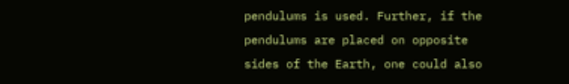pendulums is used. Further, if the pendulums are placed on opposite sides of the Earth, one could also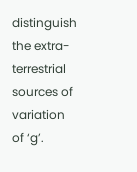distinguish the extra-terrestrial sources of variation of ‘g’.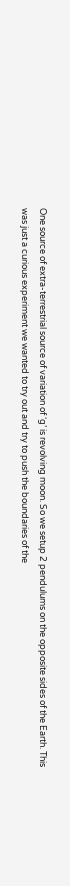One source of extra-terrestrial source of variation of ‘g’ is revolving moon. So we setup 2 pendulums on the opposite sides of the Earth. This was just a curious experiment we wanted to try out and try to push the boundaries of the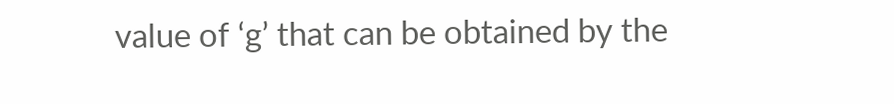value of ‘g’ that can be obtained by the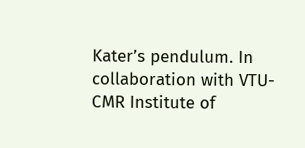Kater’s pendulum. In collaboration with VTU-CMR Institute of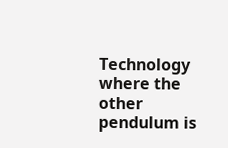Technology where the other pendulum is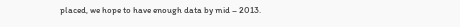placed, we hope to have enough data by mid – 2013.